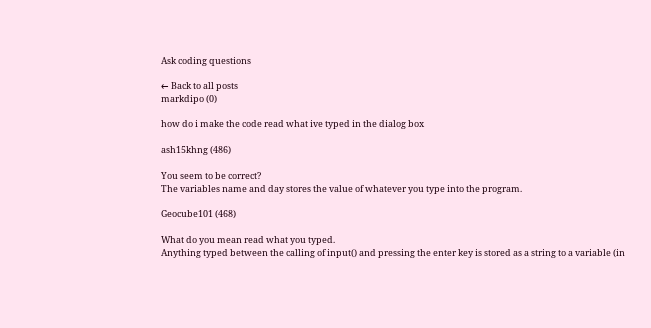Ask coding questions

← Back to all posts
markdipo (0)

how do i make the code read what ive typed in the dialog box

ash15khng (486)

You seem to be correct?
The variables name and day stores the value of whatever you type into the program.

Geocube101 (468)

What do you mean read what you typed.
Anything typed between the calling of input() and pressing the enter key is stored as a string to a variable (in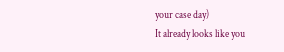your case day)
It already looks like you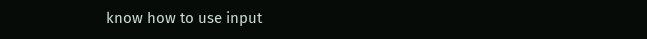know how to use input